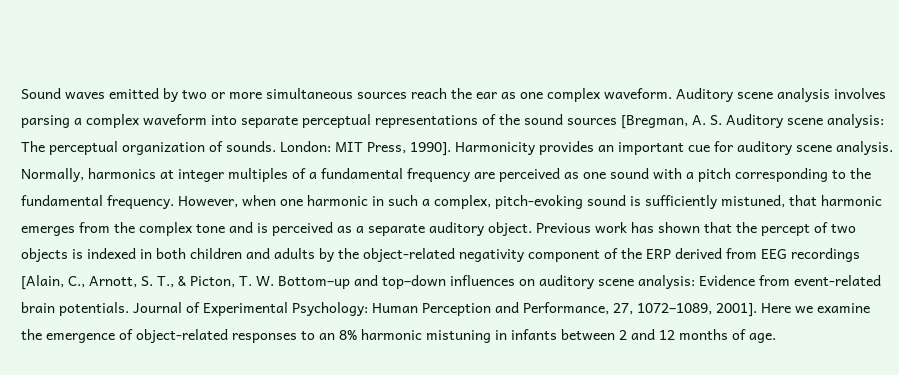Sound waves emitted by two or more simultaneous sources reach the ear as one complex waveform. Auditory scene analysis involves parsing a complex waveform into separate perceptual representations of the sound sources [Bregman, A. S. Auditory scene analysis: The perceptual organization of sounds. London: MIT Press, 1990]. Harmonicity provides an important cue for auditory scene analysis. Normally, harmonics at integer multiples of a fundamental frequency are perceived as one sound with a pitch corresponding to the fundamental frequency. However, when one harmonic in such a complex, pitch-evoking sound is sufficiently mistuned, that harmonic emerges from the complex tone and is perceived as a separate auditory object. Previous work has shown that the percept of two objects is indexed in both children and adults by the object-related negativity component of the ERP derived from EEG recordings [Alain, C., Arnott, S. T., & Picton, T. W. Bottom–up and top–down influences on auditory scene analysis: Evidence from event-related brain potentials. Journal of Experimental Psychology: Human Perception and Performance, 27, 1072–1089, 2001]. Here we examine the emergence of object-related responses to an 8% harmonic mistuning in infants between 2 and 12 months of age.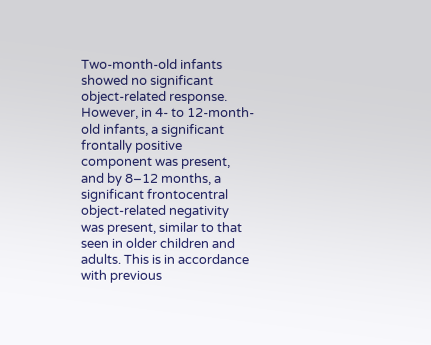Two-month-old infants showed no significant object-related response. However, in 4- to 12-month-old infants, a significant frontally positive component was present, and by 8–12 months, a significant frontocentral object-related negativity was present, similar to that seen in older children and adults. This is in accordance with previous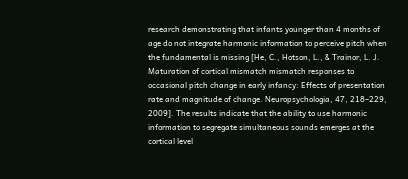research demonstrating that infants younger than 4 months of age do not integrate harmonic information to perceive pitch when the fundamental is missing [He, C., Hotson, L., & Trainor, L. J. Maturation of cortical mismatch mismatch responses to occasional pitch change in early infancy: Effects of presentation rate and magnitude of change. Neuropsychologia, 47, 218–229, 2009]. The results indicate that the ability to use harmonic information to segregate simultaneous sounds emerges at the cortical level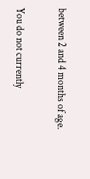between 2 and 4 months of age.

You do not currently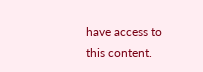have access to this content.